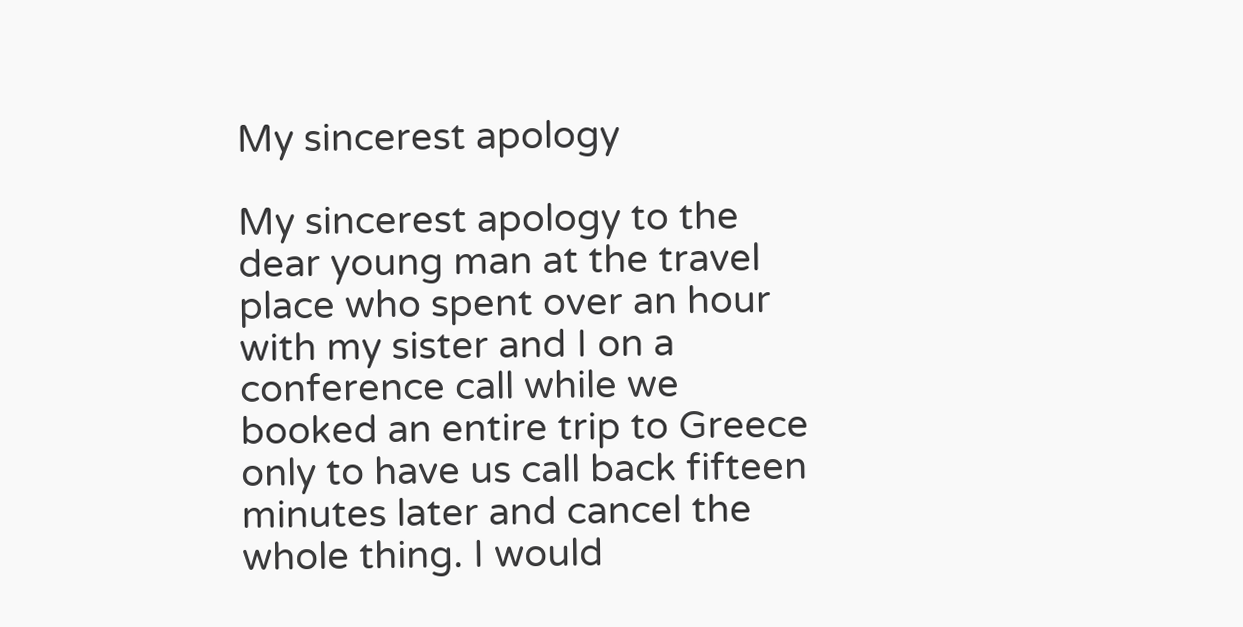My sincerest apology

My sincerest apology to the dear young man at the travel place who spent over an hour with my sister and I on a conference call while we booked an entire trip to Greece only to have us call back fifteen minutes later and cancel the whole thing. I would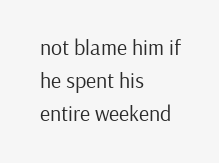not blame him if he spent his entire weekend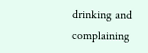drinking and complaining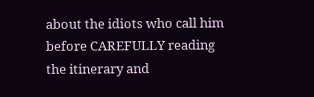about the idiots who call him before CAREFULLY reading the itinerary and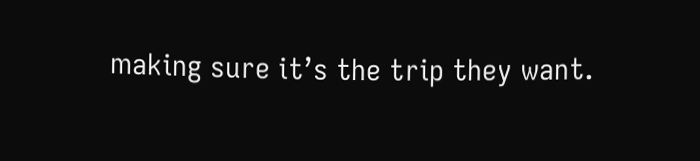making sure it’s the trip they want.